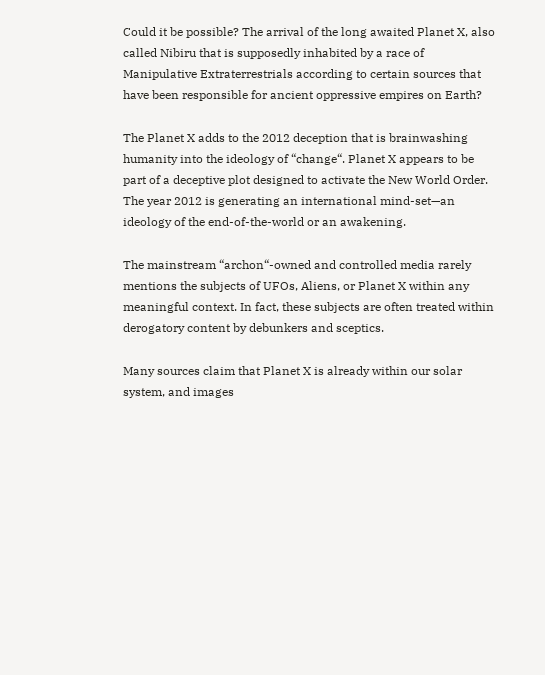Could it be possible? The arrival of the long awaited Planet X, also called Nibiru that is supposedly inhabited by a race of Manipulative Extraterrestrials according to certain sources that have been responsible for ancient oppressive empires on Earth?

The Planet X adds to the 2012 deception that is brainwashing humanity into the ideology of “change“. Planet X appears to be part of a deceptive plot designed to activate the New World Order. The year 2012 is generating an international mind-set—an ideology of the end-of-the-world or an awakening.

The mainstream “archon“-owned and controlled media rarely mentions the subjects of UFOs, Aliens, or Planet X within any meaningful context. In fact, these subjects are often treated within derogatory content by debunkers and sceptics.

Many sources claim that Planet X is already within our solar system, and images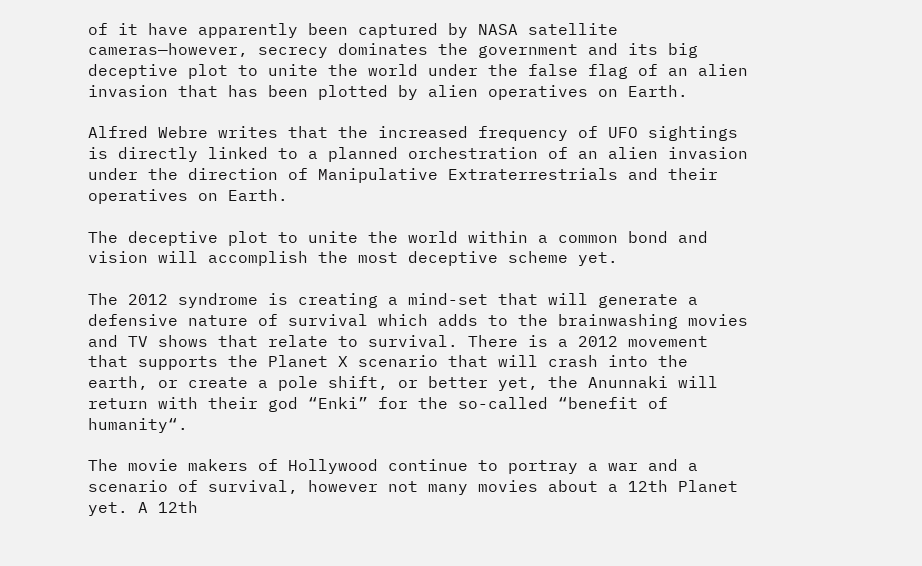of it have apparently been captured by NASA satellite cameras—however, secrecy dominates the government and its big deceptive plot to unite the world under the false flag of an alien invasion that has been plotted by alien operatives on Earth.

Alfred Webre writes that the increased frequency of UFO sightings is directly linked to a planned orchestration of an alien invasion under the direction of Manipulative Extraterrestrials and their operatives on Earth.

The deceptive plot to unite the world within a common bond and vision will accomplish the most deceptive scheme yet.

The 2012 syndrome is creating a mind-set that will generate a defensive nature of survival which adds to the brainwashing movies and TV shows that relate to survival. There is a 2012 movement that supports the Planet X scenario that will crash into the earth, or create a pole shift, or better yet, the Anunnaki will return with their god “Enki” for the so-called “benefit of humanity“.

The movie makers of Hollywood continue to portray a war and a scenario of survival, however not many movies about a 12th Planet yet. A 12th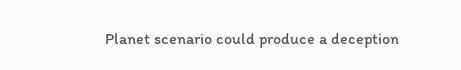Planet scenario could produce a deception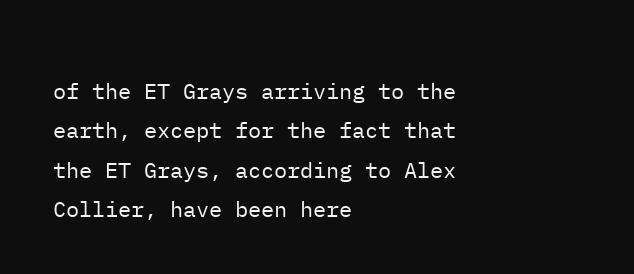of the ET Grays arriving to the earth, except for the fact that the ET Grays, according to Alex Collier, have been here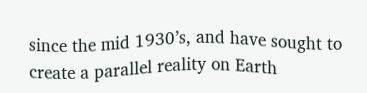since the mid 1930’s, and have sought to create a parallel reality on Earth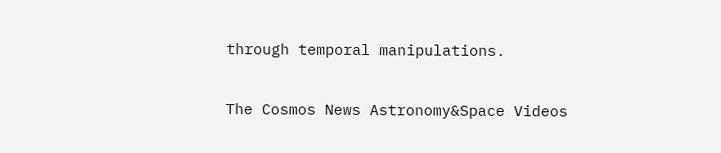through temporal manipulations.

The Cosmos News Astronomy&Space Videos